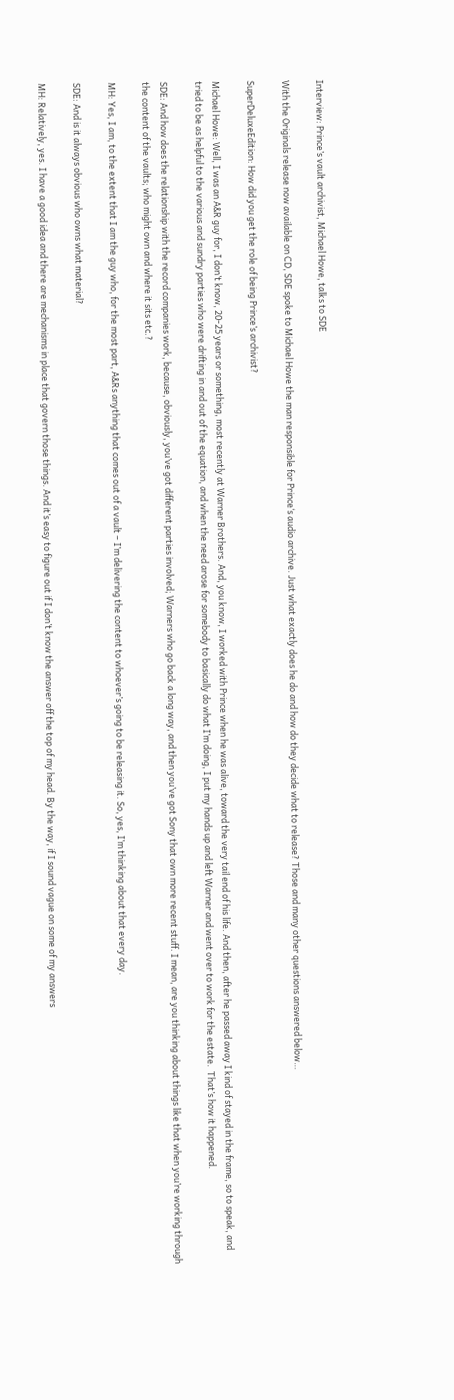Interview: Prince’s vault archivist, Michael Howe, talks to SDE

With the Originals release now available on CD, SDE spoke to Michael Howe the man responsible for Prince‘s audio archive. Just what exactly does he do and how do they decide what to release? Those and many other questions answered below…

SuperDeluxeEdition: How did you get the role of being Prince’s archivist?

Michael Howe: Well, I was an A&R guy for, I don’t know, 20-25 years or something, most recently at Warner Brothers. And, you know, I worked with Prince when he was alive, toward the very tail end of his life. And then, after he passed away I kind of stayed in the frame, so to speak, and tried to be as helpful to the various and sundry parties who were drifting in and out of the equation, and when the need arose for somebody to basically do what I’m doing, I put my hands up and left Warner and went over to work for the estate.  That’s how it happened.

SDE: And how does the relationship with the record companies work, because, obviously, you’ve got different parties involved; Warners who go back a long way, and then you’ve got Sony that own more recent stuff. I mean, are you thinking about things like that when you’re working through the content of the vaults; who might own and where it sits etc.?

MH: Yes, I am, to the extent that I am the guy who, for the most part, A&Rs anything that comes out of a vault – I’m delivering the content to whoever’s going to be releasing it. So, yes, I’m thinking about that every day.

SDE: And is it always obvious who owns what material?

MH: Relatively, yes. I have a good idea and there are mechanisms in place that govern those things. And it’s easy to figure out if I don’t know the answer off the top of my head. By the way, if I sound vague on some of my answers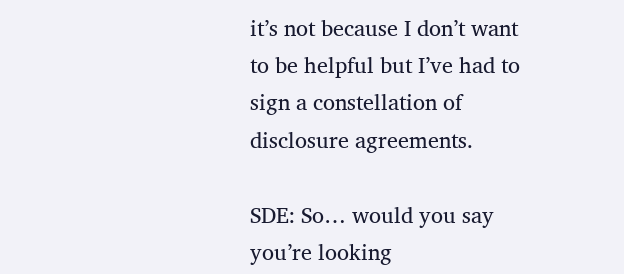it’s not because I don’t want to be helpful but I’ve had to sign a constellation of disclosure agreements.

SDE: So… would you say you’re looking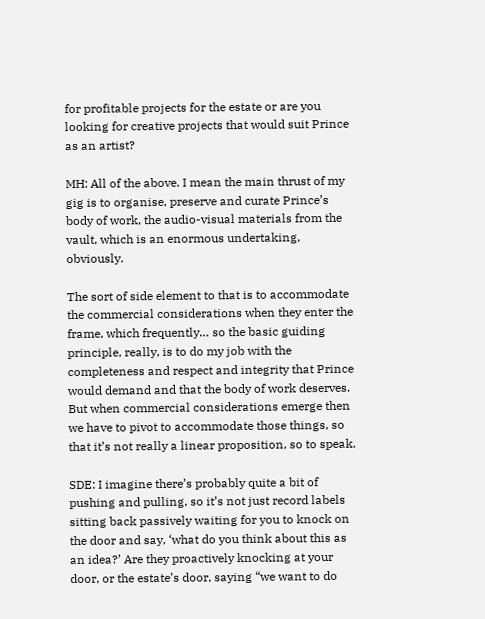for profitable projects for the estate or are you looking for creative projects that would suit Prince as an artist?

MH: All of the above. I mean the main thrust of my gig is to organise, preserve and curate Prince’s body of work, the audio-visual materials from the vault, which is an enormous undertaking, obviously.

The sort of side element to that is to accommodate the commercial considerations when they enter the frame, which frequently… so the basic guiding principle, really, is to do my job with the completeness and respect and integrity that Prince would demand and that the body of work deserves. But when commercial considerations emerge then we have to pivot to accommodate those things, so that it’s not really a linear proposition, so to speak.

SDE: I imagine there’s probably quite a bit of pushing and pulling, so it’s not just record labels sitting back passively waiting for you to knock on the door and say, ‘what do you think about this as an idea?’ Are they proactively knocking at your door, or the estate’s door, saying “we want to do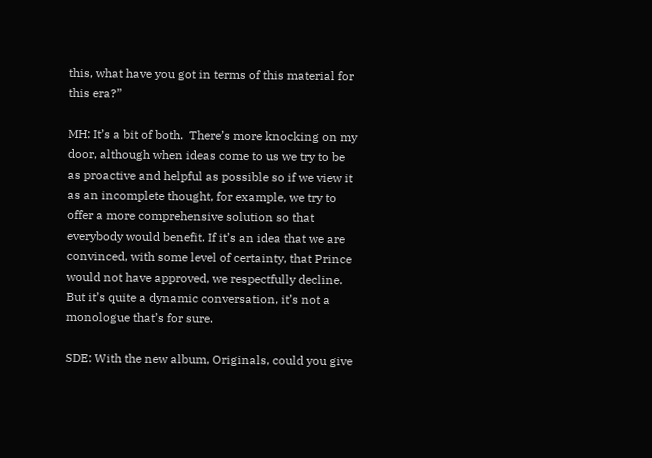this, what have you got in terms of this material for this era?”

MH: It’s a bit of both.  There’s more knocking on my door, although when ideas come to us we try to be as proactive and helpful as possible so if we view it as an incomplete thought, for example, we try to offer a more comprehensive solution so that everybody would benefit. If it’s an idea that we are convinced, with some level of certainty, that Prince would not have approved, we respectfully decline. But it’s quite a dynamic conversation, it’s not a monologue that’s for sure.

SDE: With the new album, Originals, could you give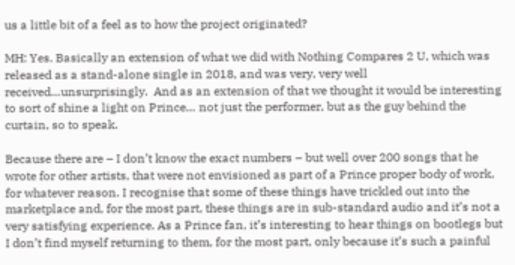us a little bit of a feel as to how the project originated?

MH: Yes. Basically an extension of what we did with Nothing Compares 2 U, which was released as a stand-alone single in 2018, and was very, very well received…unsurprisingly.  And as an extension of that we thought it would be interesting to sort of shine a light on Prince… not just the performer, but as the guy behind the curtain, so to speak.

Because there are – I don’t know the exact numbers – but well over 200 songs that he wrote for other artists, that were not envisioned as part of a Prince proper body of work, for whatever reason. I recognise that some of these things have trickled out into the marketplace and, for the most part, these things are in sub-standard audio and it’s not a very satisfying experience. As a Prince fan, it’s interesting to hear things on bootlegs but I don’t find myself returning to them, for the most part, only because it’s such a painful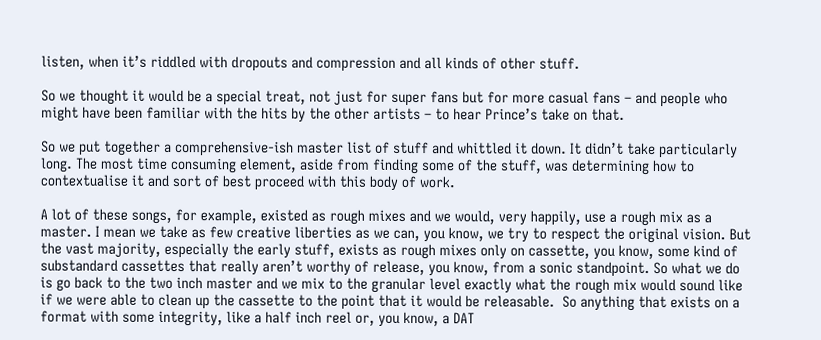listen, when it’s riddled with dropouts and compression and all kinds of other stuff.

So we thought it would be a special treat, not just for super fans but for more casual fans – and people who might have been familiar with the hits by the other artists – to hear Prince’s take on that.

So we put together a comprehensive-ish master list of stuff and whittled it down. It didn’t take particularly long. The most time consuming element, aside from finding some of the stuff, was determining how to contextualise it and sort of best proceed with this body of work.

A lot of these songs, for example, existed as rough mixes and we would, very happily, use a rough mix as a master. I mean we take as few creative liberties as we can, you know, we try to respect the original vision. But the vast majority, especially the early stuff, exists as rough mixes only on cassette, you know, some kind of substandard cassettes that really aren’t worthy of release, you know, from a sonic standpoint. So what we do is go back to the two inch master and we mix to the granular level exactly what the rough mix would sound like if we were able to clean up the cassette to the point that it would be releasable.  So anything that exists on a format with some integrity, like a half inch reel or, you know, a DAT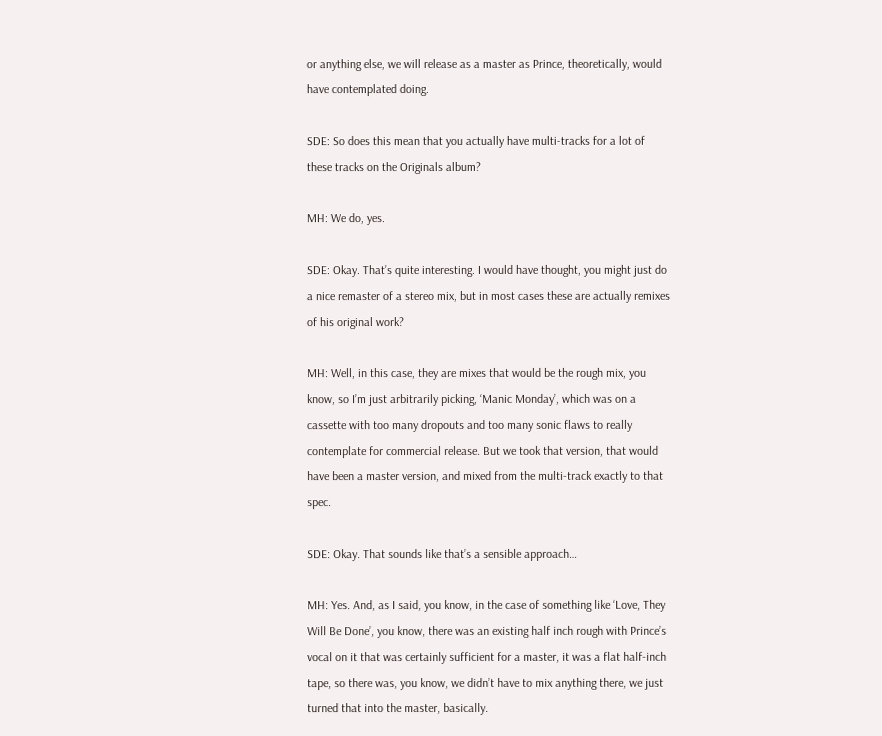or anything else, we will release as a master as Prince, theoretically, would have contemplated doing.

SDE: So does this mean that you actually have multi-tracks for a lot of these tracks on the Originals album?

MH: We do, yes.

SDE: Okay. That’s quite interesting. I would have thought, you might just do a nice remaster of a stereo mix, but in most cases these are actually remixes of his original work?

MH: Well, in this case, they are mixes that would be the rough mix, you know, so I’m just arbitrarily picking, ‘Manic Monday’, which was on a cassette with too many dropouts and too many sonic flaws to really contemplate for commercial release. But we took that version, that would have been a master version, and mixed from the multi-track exactly to that spec.

SDE: Okay. That sounds like that’s a sensible approach…

MH: Yes. And, as I said, you know, in the case of something like ‘Love, They Will Be Done’, you know, there was an existing half inch rough with Prince’s vocal on it that was certainly sufficient for a master, it was a flat half-inch tape, so there was, you know, we didn’t have to mix anything there, we just turned that into the master, basically.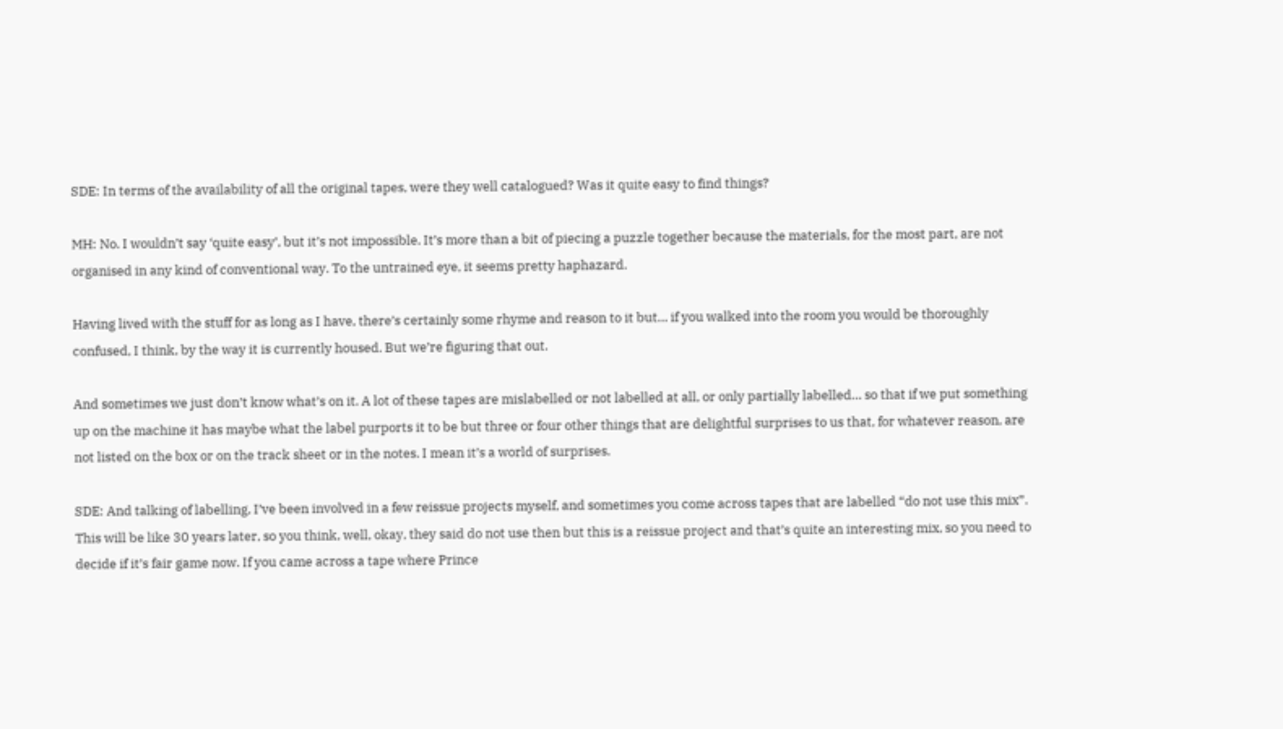SDE: In terms of the availability of all the original tapes, were they well catalogued? Was it quite easy to find things?

MH: No. I wouldn’t say ‘quite easy’, but it’s not impossible. It’s more than a bit of piecing a puzzle together because the materials, for the most part, are not organised in any kind of conventional way. To the untrained eye, it seems pretty haphazard.

Having lived with the stuff for as long as I have, there’s certainly some rhyme and reason to it but… if you walked into the room you would be thoroughly confused, I think, by the way it is currently housed. But we’re figuring that out.

And sometimes we just don’t know what’s on it. A lot of these tapes are mislabelled or not labelled at all, or only partially labelled… so that if we put something up on the machine it has maybe what the label purports it to be but three or four other things that are delightful surprises to us that, for whatever reason, are not listed on the box or on the track sheet or in the notes. I mean it’s a world of surprises.

SDE: And talking of labelling, I’ve been involved in a few reissue projects myself, and sometimes you come across tapes that are labelled “do not use this mix”. This will be like 30 years later, so you think, well, okay, they said do not use then but this is a reissue project and that’s quite an interesting mix, so you need to decide if it’s fair game now. If you came across a tape where Prince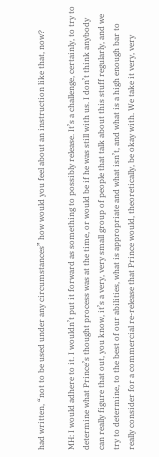had written, “not to be used under any circumstances” how would you feel about an instruction like that, now?

MH: I would adhere to it. I wouldn’t put it forward as something to possibly release. It’s a challenge, certainly, to try to determine what Prince’s thought process was at the time, or would be if he was still with us. I don’t think anybody can really figure that out, you know, it’s a very, very small group of people that talk about this stuff regularly, and we try to determine, to the best of our abilities, what is appropriate and what isn’t, and what is a high enough bar to really consider for a commercial re-release that Prince would, theoretically, be okay with. We take it very, very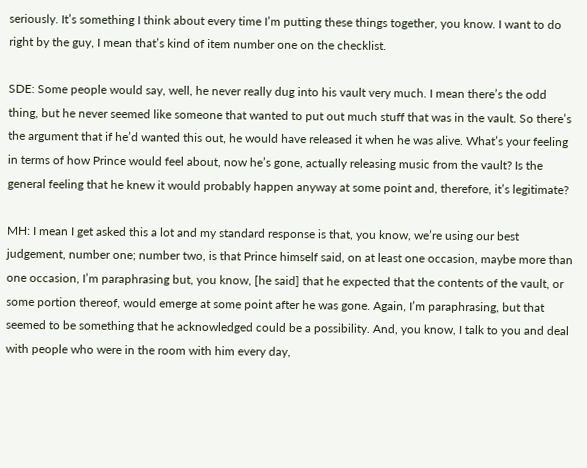seriously. It’s something I think about every time I’m putting these things together, you know. I want to do right by the guy, I mean that’s kind of item number one on the checklist.

SDE: Some people would say, well, he never really dug into his vault very much. I mean there’s the odd thing, but he never seemed like someone that wanted to put out much stuff that was in the vault. So there’s the argument that if he’d wanted this out, he would have released it when he was alive. What’s your feeling in terms of how Prince would feel about, now he’s gone, actually releasing music from the vault? Is the general feeling that he knew it would probably happen anyway at some point and, therefore, it’s legitimate?

MH: I mean I get asked this a lot and my standard response is that, you know, we’re using our best judgement, number one; number two, is that Prince himself said, on at least one occasion, maybe more than one occasion, I’m paraphrasing but, you know, [he said] that he expected that the contents of the vault, or some portion thereof, would emerge at some point after he was gone. Again, I’m paraphrasing, but that seemed to be something that he acknowledged could be a possibility. And, you know, I talk to you and deal with people who were in the room with him every day,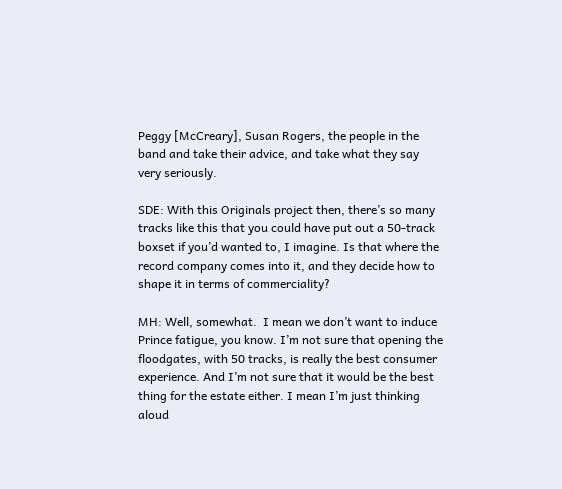Peggy [McCreary], Susan Rogers, the people in the band and take their advice, and take what they say very seriously.

SDE: With this Originals project then, there’s so many tracks like this that you could have put out a 50-track boxset if you’d wanted to, I imagine. Is that where the record company comes into it, and they decide how to shape it in terms of commerciality?

MH: Well, somewhat.  I mean we don’t want to induce Prince fatigue, you know. I’m not sure that opening the floodgates, with 50 tracks, is really the best consumer experience. And I’m not sure that it would be the best thing for the estate either. I mean I’m just thinking aloud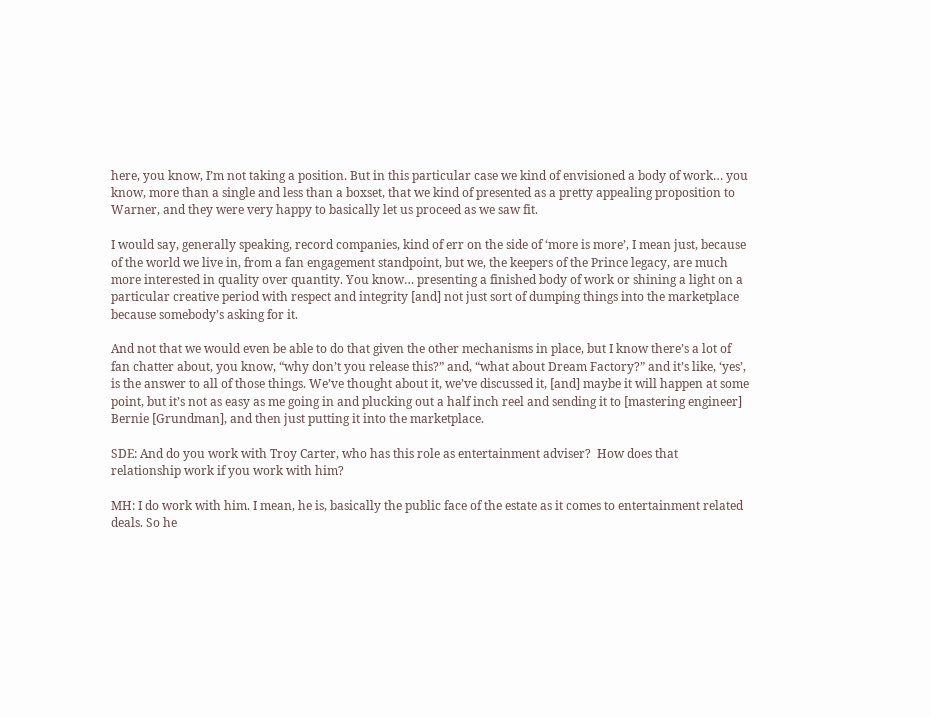here, you know, I’m not taking a position. But in this particular case we kind of envisioned a body of work… you know, more than a single and less than a boxset, that we kind of presented as a pretty appealing proposition to Warner, and they were very happy to basically let us proceed as we saw fit.

I would say, generally speaking, record companies, kind of err on the side of ‘more is more’, I mean just, because of the world we live in, from a fan engagement standpoint, but we, the keepers of the Prince legacy, are much more interested in quality over quantity. You know… presenting a finished body of work or shining a light on a particular creative period with respect and integrity [and] not just sort of dumping things into the marketplace because somebody’s asking for it.

And not that we would even be able to do that given the other mechanisms in place, but I know there’s a lot of fan chatter about, you know, “why don’t you release this?” and, “what about Dream Factory?” and it’s like, ‘yes’, is the answer to all of those things. We’ve thought about it, we’ve discussed it, [and] maybe it will happen at some point, but it’s not as easy as me going in and plucking out a half inch reel and sending it to [mastering engineer] Bernie [Grundman], and then just putting it into the marketplace.

SDE: And do you work with Troy Carter, who has this role as entertainment adviser?  How does that relationship work if you work with him?

MH: I do work with him. I mean, he is, basically the public face of the estate as it comes to entertainment related deals. So he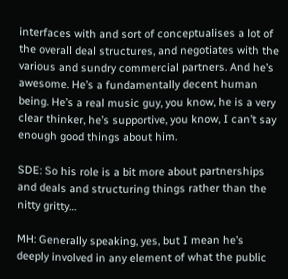interfaces with and sort of conceptualises a lot of the overall deal structures, and negotiates with the various and sundry commercial partners. And he’s awesome. He’s a fundamentally decent human being. He’s a real music guy, you know, he is a very clear thinker, he’s supportive, you know, I can’t say enough good things about him.

SDE: So his role is a bit more about partnerships and deals and structuring things rather than the nitty gritty…

MH: Generally speaking, yes, but I mean he’s deeply involved in any element of what the public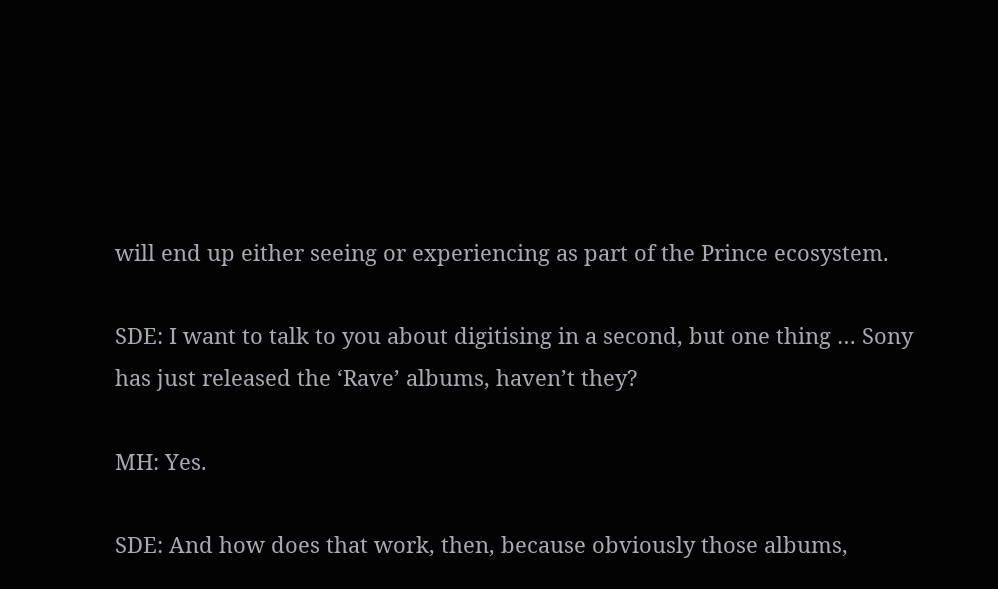will end up either seeing or experiencing as part of the Prince ecosystem.

SDE: I want to talk to you about digitising in a second, but one thing … Sony has just released the ‘Rave’ albums, haven’t they?

MH: Yes.

SDE: And how does that work, then, because obviously those albums,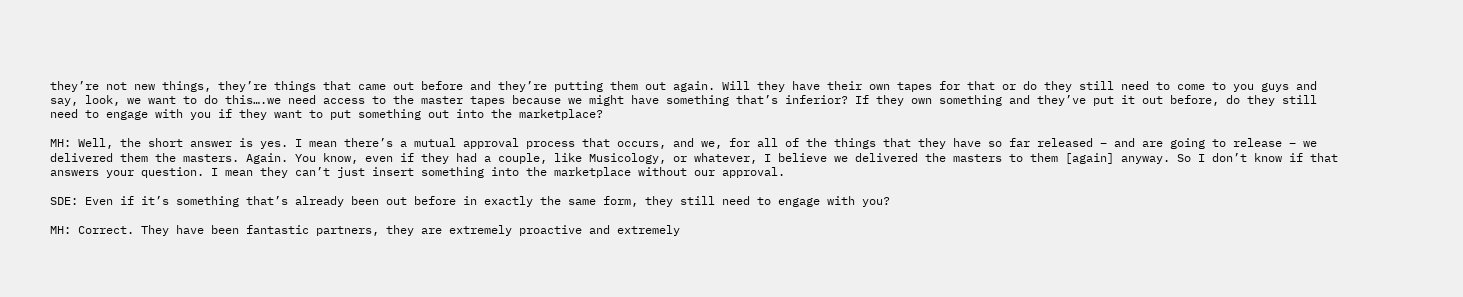they’re not new things, they’re things that came out before and they’re putting them out again. Will they have their own tapes for that or do they still need to come to you guys and say, look, we want to do this….we need access to the master tapes because we might have something that’s inferior? If they own something and they’ve put it out before, do they still need to engage with you if they want to put something out into the marketplace?

MH: Well, the short answer is yes. I mean there’s a mutual approval process that occurs, and we, for all of the things that they have so far released – and are going to release – we delivered them the masters. Again. You know, even if they had a couple, like Musicology, or whatever, I believe we delivered the masters to them [again] anyway. So I don’t know if that answers your question. I mean they can’t just insert something into the marketplace without our approval.

SDE: Even if it’s something that’s already been out before in exactly the same form, they still need to engage with you?

MH: Correct. They have been fantastic partners, they are extremely proactive and extremely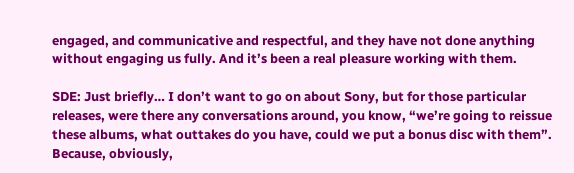engaged, and communicative and respectful, and they have not done anything without engaging us fully. And it’s been a real pleasure working with them.

SDE: Just briefly… I don’t want to go on about Sony, but for those particular releases, were there any conversations around, you know, “we’re going to reissue these albums, what outtakes do you have, could we put a bonus disc with them”. Because, obviously,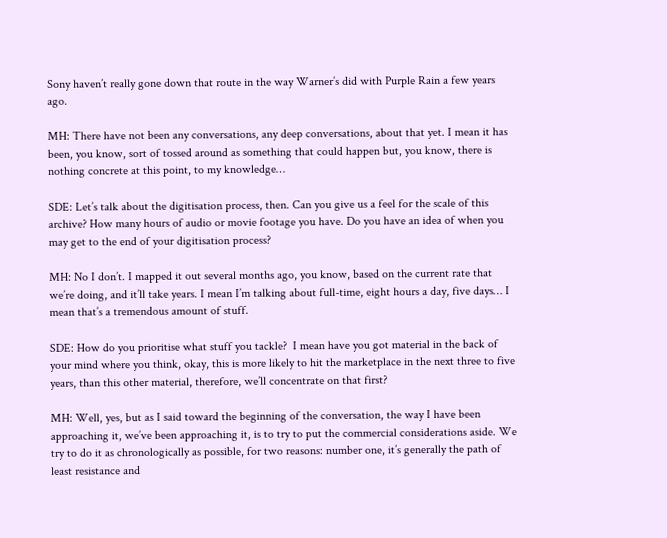Sony haven’t really gone down that route in the way Warner’s did with Purple Rain a few years ago.

MH: There have not been any conversations, any deep conversations, about that yet. I mean it has been, you know, sort of tossed around as something that could happen but, you know, there is nothing concrete at this point, to my knowledge…

SDE: Let’s talk about the digitisation process, then. Can you give us a feel for the scale of this archive? How many hours of audio or movie footage you have. Do you have an idea of when you may get to the end of your digitisation process?

MH: No I don’t. I mapped it out several months ago, you know, based on the current rate that we’re doing, and it’ll take years. I mean I’m talking about full-time, eight hours a day, five days… I mean that’s a tremendous amount of stuff.

SDE: How do you prioritise what stuff you tackle?  I mean have you got material in the back of your mind where you think, okay, this is more likely to hit the marketplace in the next three to five years, than this other material, therefore, we’ll concentrate on that first?

MH: Well, yes, but as I said toward the beginning of the conversation, the way I have been approaching it, we’ve been approaching it, is to try to put the commercial considerations aside. We try to do it as chronologically as possible, for two reasons: number one, it’s generally the path of least resistance and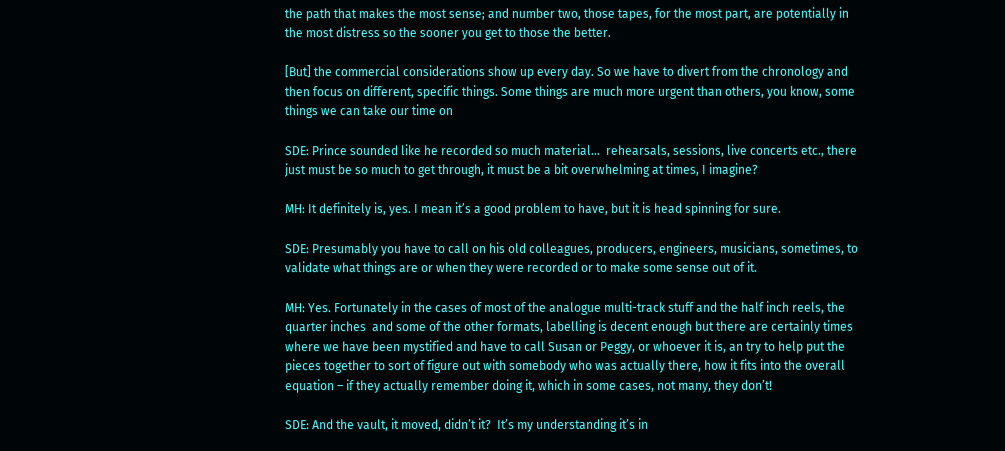the path that makes the most sense; and number two, those tapes, for the most part, are potentially in the most distress so the sooner you get to those the better.

[But] the commercial considerations show up every day. So we have to divert from the chronology and then focus on different, specific things. Some things are much more urgent than others, you know, some things we can take our time on

SDE: Prince sounded like he recorded so much material…  rehearsals, sessions, live concerts etc., there just must be so much to get through, it must be a bit overwhelming at times, I imagine?

MH: It definitely is, yes. I mean it’s a good problem to have, but it is head spinning for sure.

SDE: Presumably you have to call on his old colleagues, producers, engineers, musicians, sometimes, to validate what things are or when they were recorded or to make some sense out of it.

MH: Yes. Fortunately in the cases of most of the analogue multi-track stuff and the half inch reels, the quarter inches  and some of the other formats, labelling is decent enough but there are certainly times where we have been mystified and have to call Susan or Peggy, or whoever it is, an try to help put the pieces together to sort of figure out with somebody who was actually there, how it fits into the overall equation – if they actually remember doing it, which in some cases, not many, they don’t!

SDE: And the vault, it moved, didn’t it?  It’s my understanding it’s in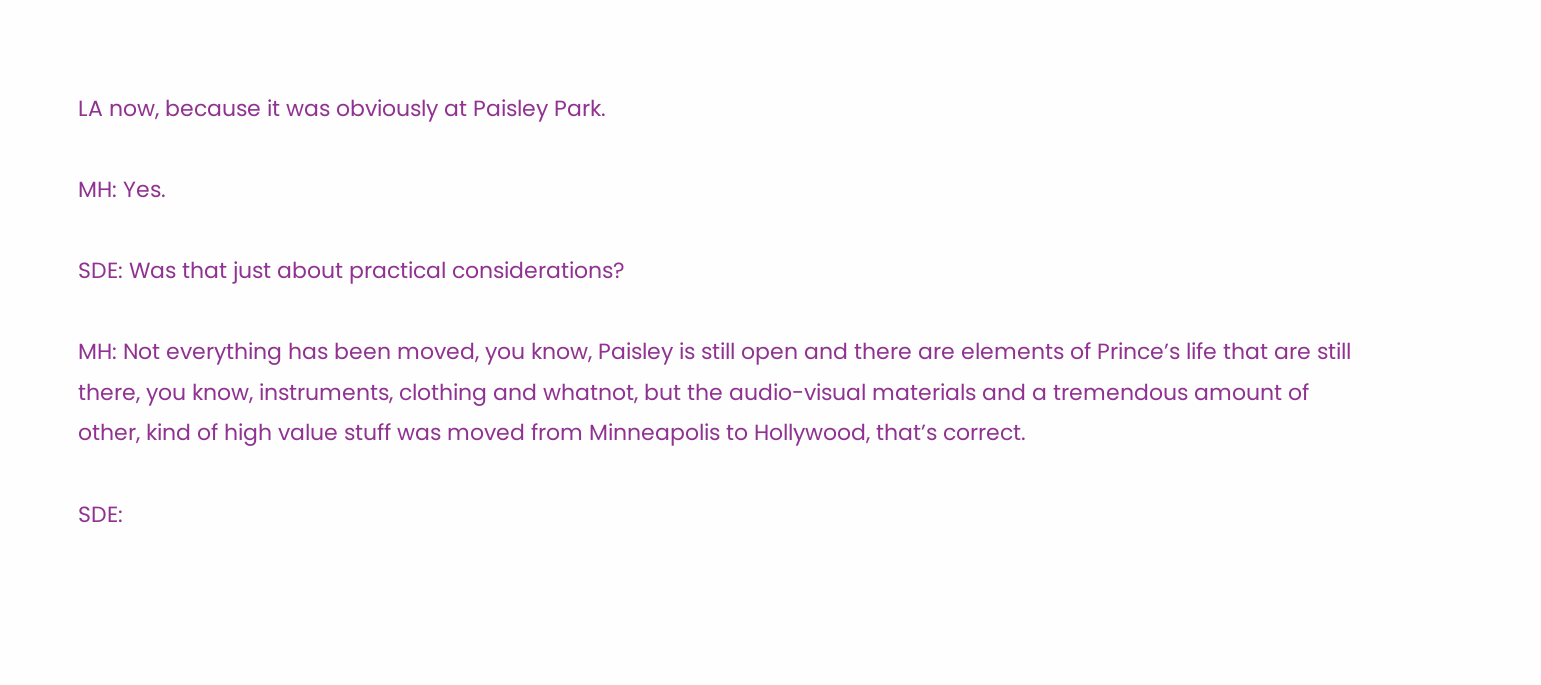LA now, because it was obviously at Paisley Park.

MH: Yes.

SDE: Was that just about practical considerations?

MH: Not everything has been moved, you know, Paisley is still open and there are elements of Prince’s life that are still there, you know, instruments, clothing and whatnot, but the audio-visual materials and a tremendous amount of other, kind of high value stuff was moved from Minneapolis to Hollywood, that’s correct.

SDE: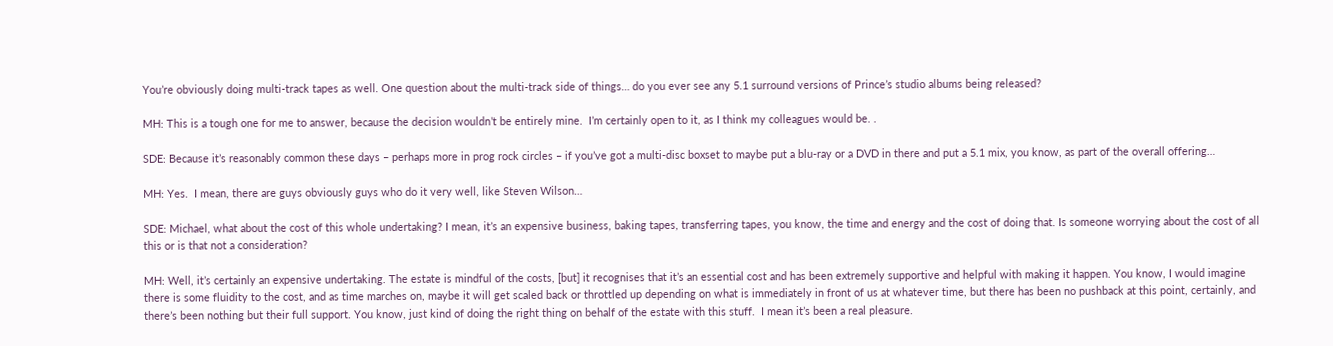You’re obviously doing multi-track tapes as well. One question about the multi-track side of things… do you ever see any 5.1 surround versions of Prince’s studio albums being released?

MH: This is a tough one for me to answer, because the decision wouldn’t be entirely mine.  I’m certainly open to it, as I think my colleagues would be. .

SDE: Because it’s reasonably common these days – perhaps more in prog rock circles – if you’ve got a multi-disc boxset to maybe put a blu-ray or a DVD in there and put a 5.1 mix, you know, as part of the overall offering…

MH: Yes.  I mean, there are guys obviously guys who do it very well, like Steven Wilson…

SDE: Michael, what about the cost of this whole undertaking? I mean, it’s an expensive business, baking tapes, transferring tapes, you know, the time and energy and the cost of doing that. Is someone worrying about the cost of all this or is that not a consideration?

MH: Well, it’s certainly an expensive undertaking. The estate is mindful of the costs, [but] it recognises that it’s an essential cost and has been extremely supportive and helpful with making it happen. You know, I would imagine there is some fluidity to the cost, and as time marches on, maybe it will get scaled back or throttled up depending on what is immediately in front of us at whatever time, but there has been no pushback at this point, certainly, and there’s been nothing but their full support. You know, just kind of doing the right thing on behalf of the estate with this stuff.  I mean it’s been a real pleasure.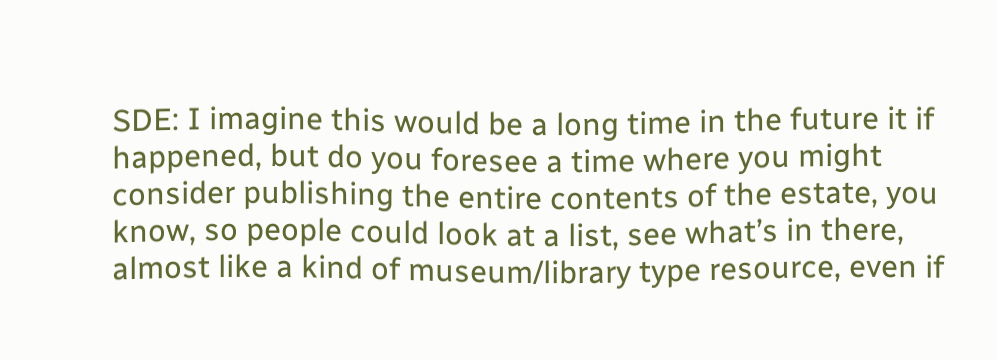SDE: I imagine this would be a long time in the future it if happened, but do you foresee a time where you might consider publishing the entire contents of the estate, you know, so people could look at a list, see what’s in there, almost like a kind of museum/library type resource, even if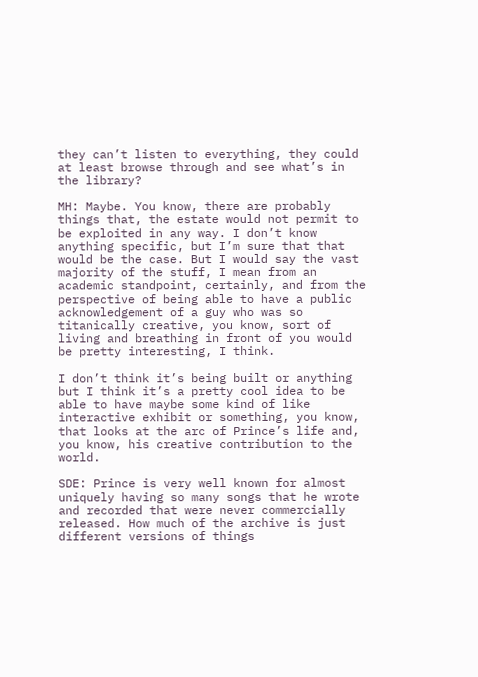they can’t listen to everything, they could at least browse through and see what’s in the library?

MH: Maybe. You know, there are probably things that, the estate would not permit to be exploited in any way. I don’t know anything specific, but I’m sure that that would be the case. But I would say the vast majority of the stuff, I mean from an academic standpoint, certainly, and from the perspective of being able to have a public acknowledgement of a guy who was so titanically creative, you know, sort of living and breathing in front of you would be pretty interesting, I think.

I don’t think it’s being built or anything but I think it’s a pretty cool idea to be able to have maybe some kind of like interactive exhibit or something, you know, that looks at the arc of Prince’s life and, you know, his creative contribution to the world.

SDE: Prince is very well known for almost uniquely having so many songs that he wrote and recorded that were never commercially released. How much of the archive is just different versions of things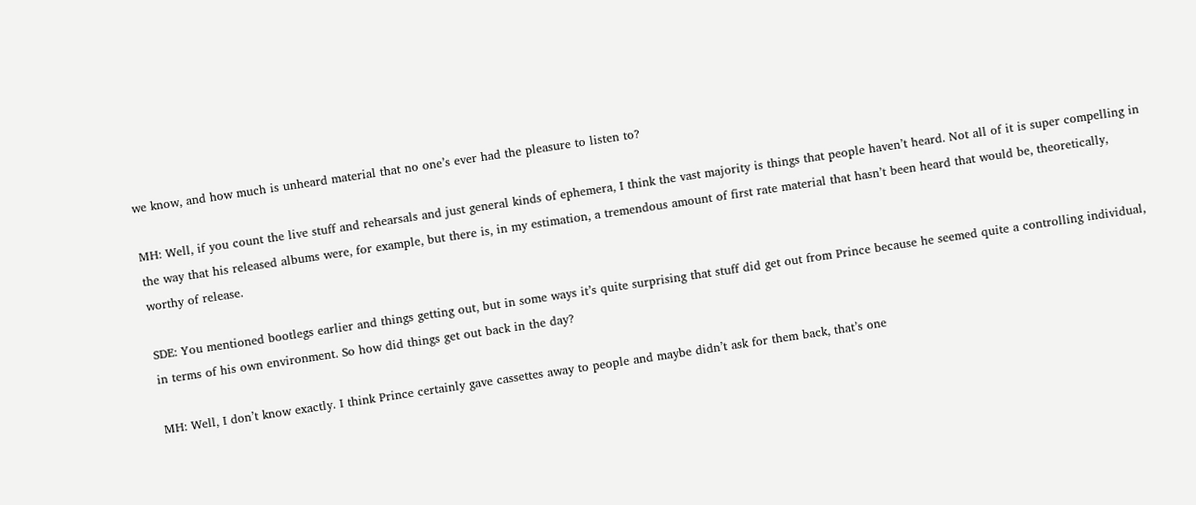we know, and how much is unheard material that no one’s ever had the pleasure to listen to?

MH: Well, if you count the live stuff and rehearsals and just general kinds of ephemera, I think the vast majority is things that people haven’t heard. Not all of it is super compelling in the way that his released albums were, for example, but there is, in my estimation, a tremendous amount of first rate material that hasn’t been heard that would be, theoretically, worthy of release.

SDE: You mentioned bootlegs earlier and things getting out, but in some ways it’s quite surprising that stuff did get out from Prince because he seemed quite a controlling individual, in terms of his own environment. So how did things get out back in the day?

MH: Well, I don’t know exactly. I think Prince certainly gave cassettes away to people and maybe didn’t ask for them back, that’s one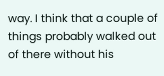way. I think that a couple of things probably walked out of there without his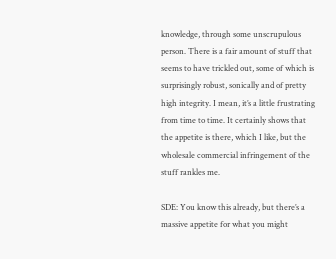knowledge, through some unscrupulous person. There is a fair amount of stuff that seems to have trickled out, some of which is surprisingly robust, sonically and of pretty high integrity. I mean, it’s a little frustrating from time to time. It certainly shows that the appetite is there, which I like, but the wholesale commercial infringement of the stuff rankles me.

SDE: You know this already, but there’s a massive appetite for what you might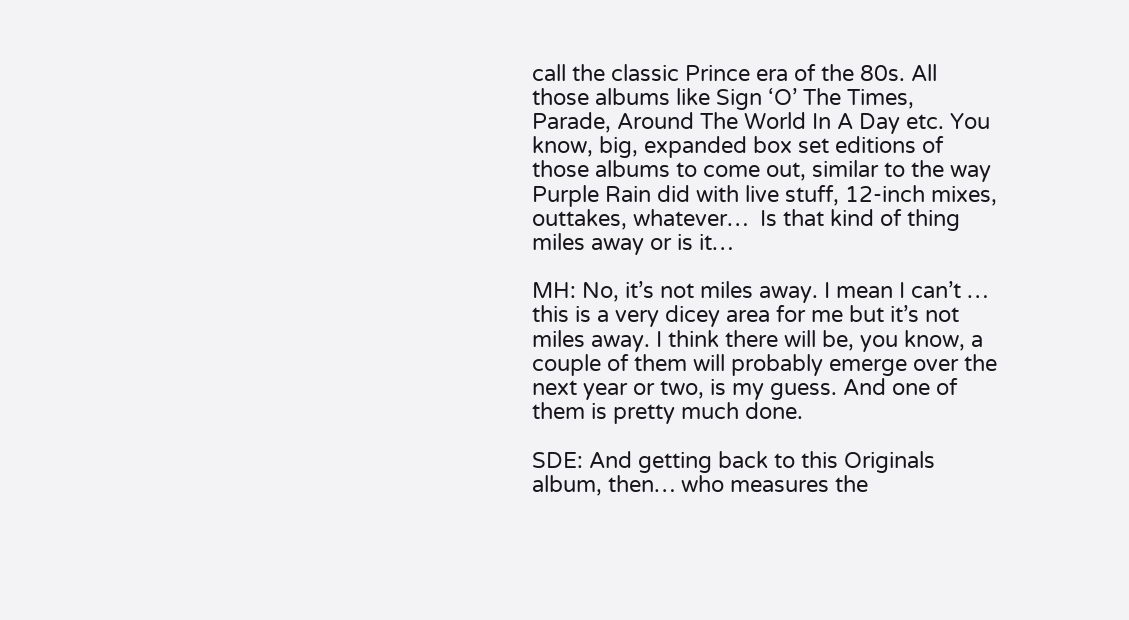call the classic Prince era of the 80s. All those albums like Sign ‘O’ The Times, Parade, Around The World In A Day etc. You know, big, expanded box set editions of those albums to come out, similar to the way Purple Rain did with live stuff, 12-inch mixes, outtakes, whatever…  Is that kind of thing miles away or is it…

MH: No, it’s not miles away. I mean I can’t … this is a very dicey area for me but it’s not miles away. I think there will be, you know, a couple of them will probably emerge over the next year or two, is my guess. And one of them is pretty much done.

SDE: And getting back to this Originals album, then… who measures the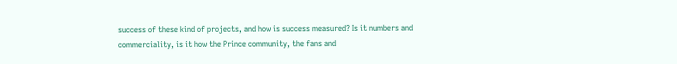success of these kind of projects, and how is success measured? Is it numbers and commerciality, is it how the Prince community, the fans and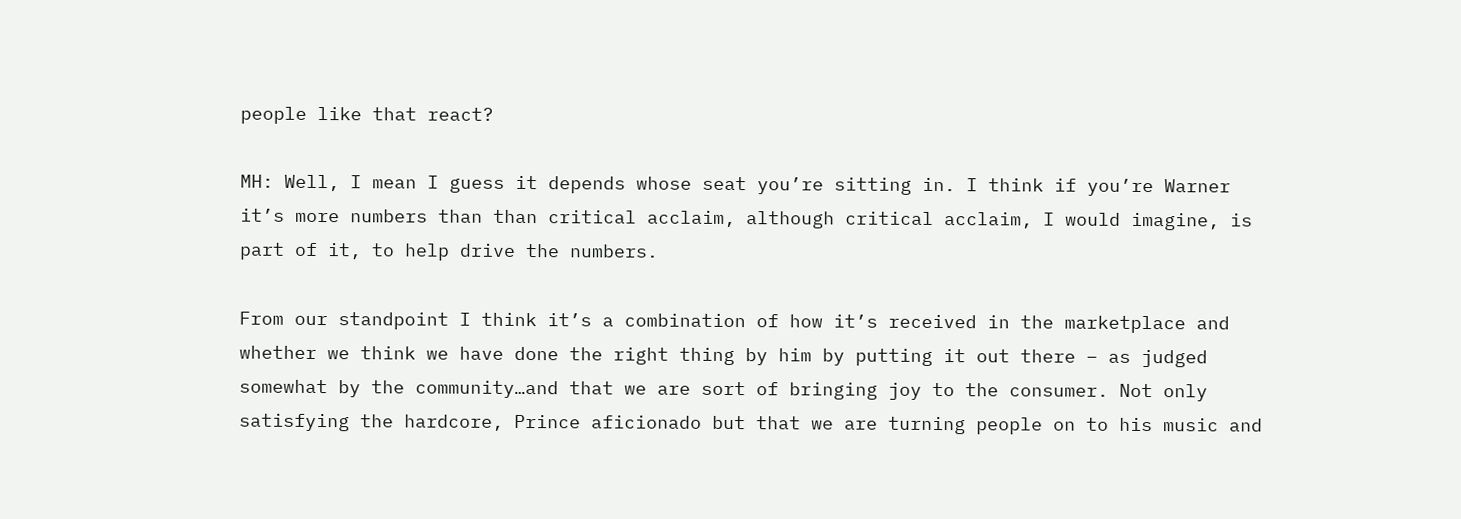people like that react?

MH: Well, I mean I guess it depends whose seat you’re sitting in. I think if you’re Warner it’s more numbers than than critical acclaim, although critical acclaim, I would imagine, is part of it, to help drive the numbers.

From our standpoint I think it’s a combination of how it’s received in the marketplace and whether we think we have done the right thing by him by putting it out there – as judged somewhat by the community…and that we are sort of bringing joy to the consumer. Not only satisfying the hardcore, Prince aficionado but that we are turning people on to his music and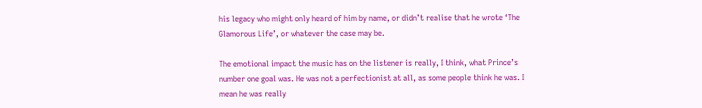his legacy who might only heard of him by name, or didn’t realise that he wrote ‘The Glamorous Life’, or whatever the case may be.

The emotional impact the music has on the listener is really, I think, what Prince’s number one goal was. He was not a perfectionist at all, as some people think he was. I mean he was really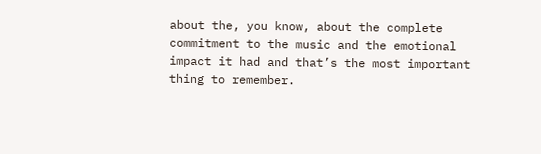about the, you know, about the complete commitment to the music and the emotional impact it had and that’s the most important thing to remember.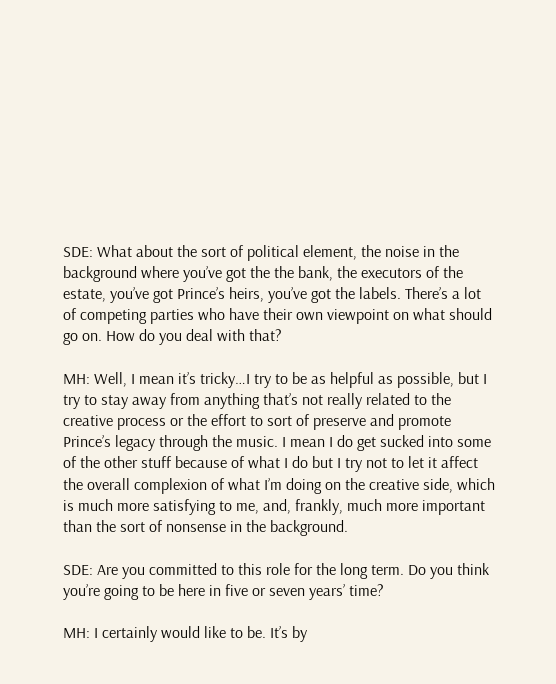SDE: What about the sort of political element, the noise in the background where you’ve got the the bank, the executors of the estate, you’ve got Prince’s heirs, you’ve got the labels. There’s a lot of competing parties who have their own viewpoint on what should go on. How do you deal with that?

MH: Well, I mean it’s tricky…I try to be as helpful as possible, but I try to stay away from anything that’s not really related to the creative process or the effort to sort of preserve and promote Prince’s legacy through the music. I mean I do get sucked into some of the other stuff because of what I do but I try not to let it affect the overall complexion of what I’m doing on the creative side, which is much more satisfying to me, and, frankly, much more important than the sort of nonsense in the background.

SDE: Are you committed to this role for the long term. Do you think you’re going to be here in five or seven years’ time?

MH: I certainly would like to be. It’s by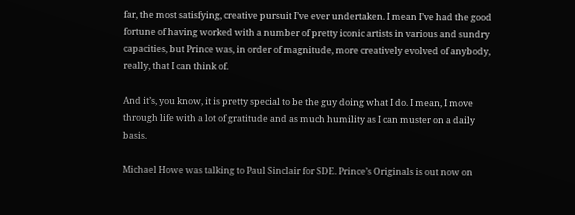far, the most satisfying, creative pursuit I’ve ever undertaken. I mean I’ve had the good fortune of having worked with a number of pretty iconic artists in various and sundry capacities, but Prince was, in order of magnitude, more creatively evolved of anybody, really, that I can think of.

And it’s, you know, it is pretty special to be the guy doing what I do. I mean, I move through life with a lot of gratitude and as much humility as I can muster on a daily basis.

Michael Howe was talking to Paul Sinclair for SDE. Prince’s Originals is out now on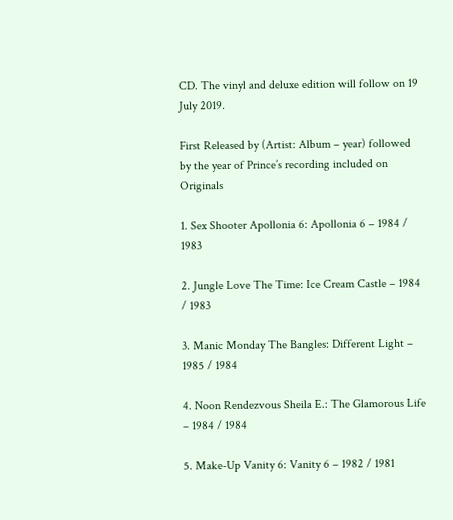CD. The vinyl and deluxe edition will follow on 19 July 2019.

First Released by (Artist: Album – year) followed by the year of Prince’s recording included on Originals

1. Sex Shooter Apollonia 6: Apollonia 6 – 1984 / 1983

2. Jungle Love The Time: Ice Cream Castle – 1984 / 1983

3. Manic Monday The Bangles: Different Light – 1985 / 1984

4. Noon Rendezvous Sheila E.: The Glamorous Life – 1984 / 1984

5. Make-Up Vanity 6: Vanity 6 – 1982 / 1981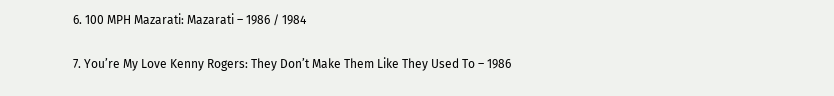6. 100 MPH Mazarati: Mazarati – 1986 / 1984

7. You’re My Love Kenny Rogers: They Don’t Make Them Like They Used To – 1986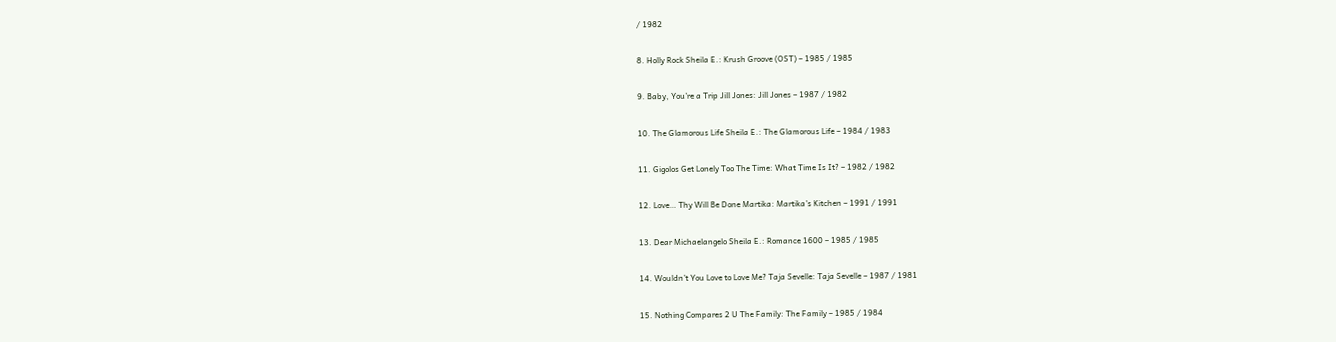/ 1982

8. Holly Rock Sheila E.: Krush Groove (OST) – 1985 / 1985

9. Baby, You’re a Trip Jill Jones: Jill Jones – 1987 / 1982

10. The Glamorous Life Sheila E.: The Glamorous Life – 1984 / 1983

11. Gigolos Get Lonely Too The Time: What Time Is It? – 1982 / 1982

12. Love… Thy Will Be Done Martika: Martika’s Kitchen – 1991 / 1991

13. Dear Michaelangelo Sheila E.: Romance 1600 – 1985 / 1985

14. Wouldn’t You Love to Love Me? Taja Sevelle: Taja Sevelle – 1987 / 1981

15. Nothing Compares 2 U The Family: The Family – 1985 / 1984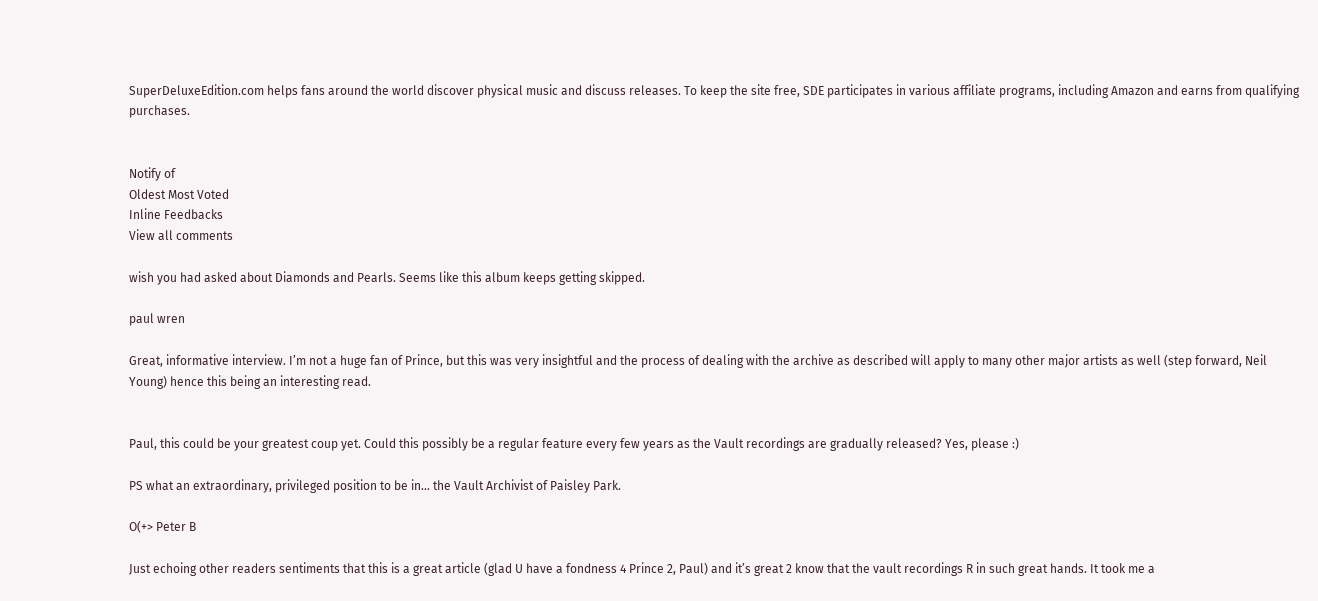SuperDeluxeEdition.com helps fans around the world discover physical music and discuss releases. To keep the site free, SDE participates in various affiliate programs, including Amazon and earns from qualifying purchases.


Notify of
Oldest Most Voted
Inline Feedbacks
View all comments

wish you had asked about Diamonds and Pearls. Seems like this album keeps getting skipped.

paul wren

Great, informative interview. I’m not a huge fan of Prince, but this was very insightful and the process of dealing with the archive as described will apply to many other major artists as well (step forward, Neil Young) hence this being an interesting read.


Paul, this could be your greatest coup yet. Could this possibly be a regular feature every few years as the Vault recordings are gradually released? Yes, please :)

PS what an extraordinary, privileged position to be in… the Vault Archivist of Paisley Park.

O(+> Peter B

Just echoing other readers sentiments that this is a great article (glad U have a fondness 4 Prince 2, Paul) and it’s great 2 know that the vault recordings R in such great hands. It took me a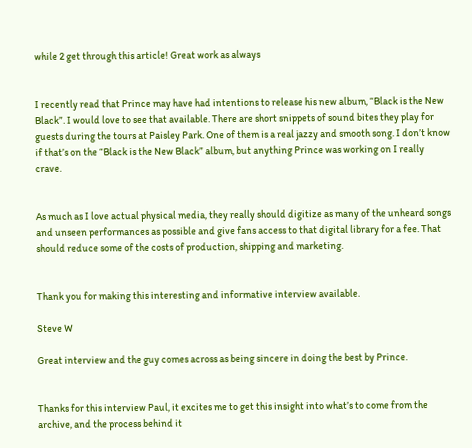while 2 get through this article! Great work as always


I recently read that Prince may have had intentions to release his new album, “Black is the New Black”. I would love to see that available. There are short snippets of sound bites they play for guests during the tours at Paisley Park. One of them is a real jazzy and smooth song. I don’t know if that’s on the “Black is the New Black” album, but anything Prince was working on I really crave.


As much as I love actual physical media, they really should digitize as many of the unheard songs and unseen performances as possible and give fans access to that digital library for a fee. That should reduce some of the costs of production, shipping and marketing.


Thank you for making this interesting and informative interview available.

Steve W

Great interview and the guy comes across as being sincere in doing the best by Prince.


Thanks for this interview Paul, it excites me to get this insight into what’s to come from the archive, and the process behind it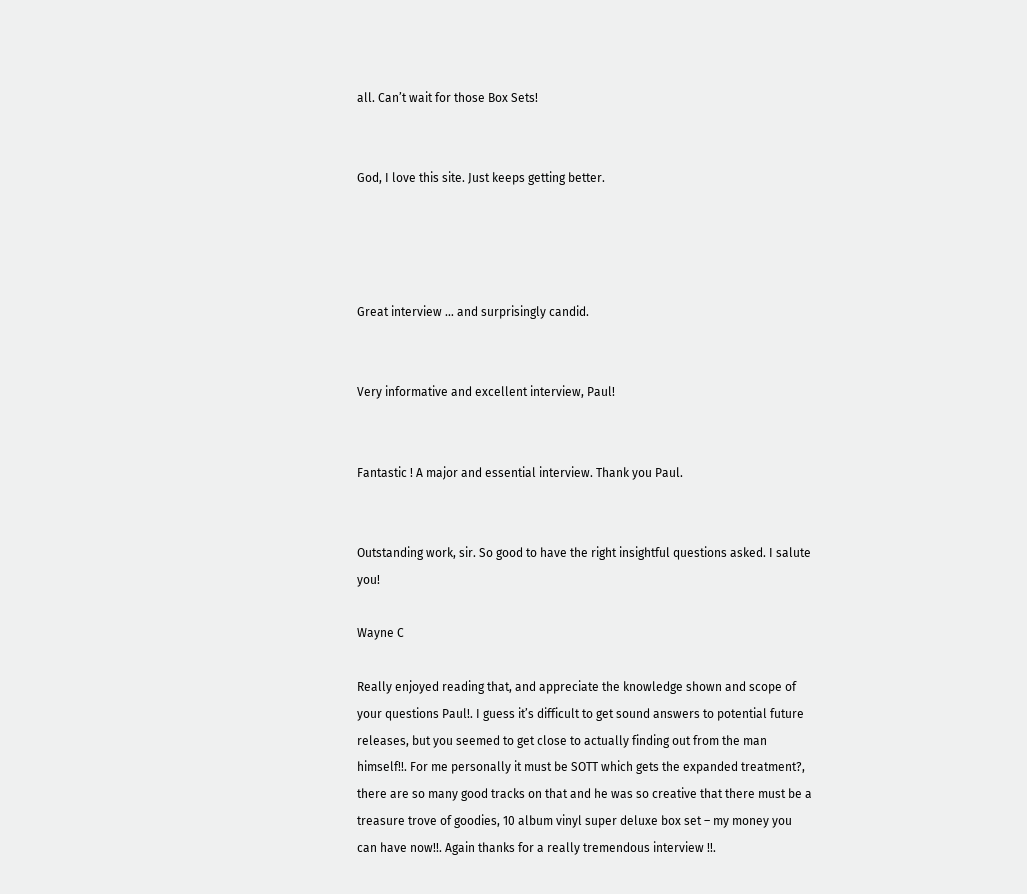all. Can’t wait for those Box Sets!


God, I love this site. Just keeps getting better.




Great interview … and surprisingly candid.


Very informative and excellent interview, Paul!


Fantastic ! A major and essential interview. Thank you Paul.


Outstanding work, sir. So good to have the right insightful questions asked. I salute you!

Wayne C

Really enjoyed reading that, and appreciate the knowledge shown and scope of your questions Paul!. I guess it’s difficult to get sound answers to potential future releases, but you seemed to get close to actually finding out from the man himself!!. For me personally it must be SOTT which gets the expanded treatment?, there are so many good tracks on that and he was so creative that there must be a treasure trove of goodies, 10 album vinyl super deluxe box set – my money you can have now!!. Again thanks for a really tremendous interview !!.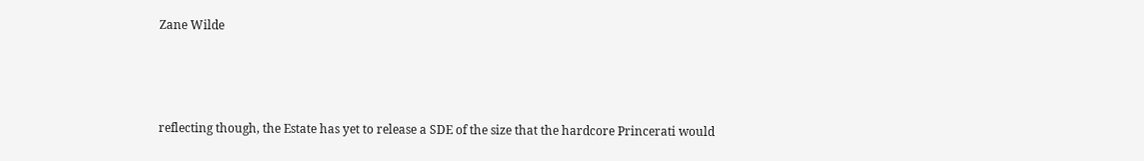Zane Wilde



reflecting though, the Estate has yet to release a SDE of the size that the hardcore Princerati would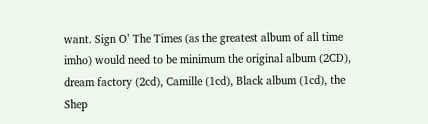want. Sign O’ The Times (as the greatest album of all time imho) would need to be minimum the original album (2CD), dream factory (2cd), Camille (1cd), Black album (1cd), the Shep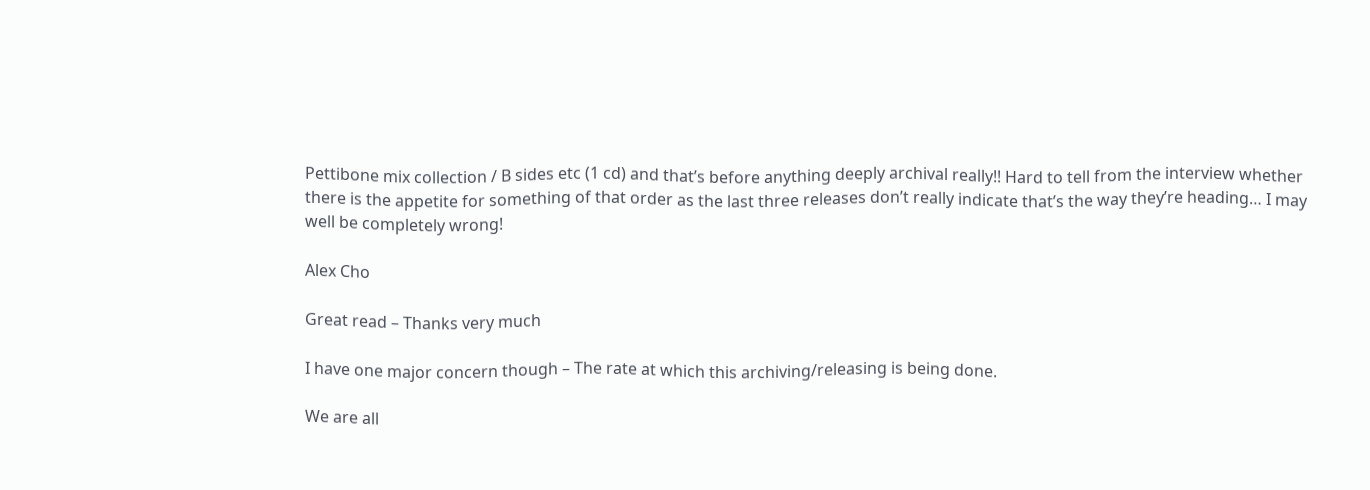Pettibone mix collection / B sides etc (1 cd) and that’s before anything deeply archival really!! Hard to tell from the interview whether there is the appetite for something of that order as the last three releases don’t really indicate that’s the way they’re heading… I may well be completely wrong!

Alex Cho

Great read – Thanks very much

I have one major concern though – The rate at which this archiving/releasing is being done.

We are all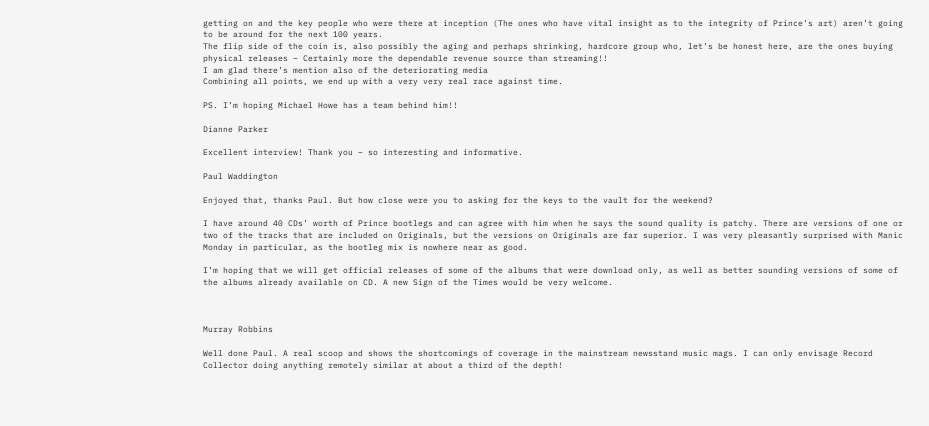getting on and the key people who were there at inception (The ones who have vital insight as to the integrity of Prince’s art) aren’t going to be around for the next 100 years.
The flip side of the coin is, also possibly the aging and perhaps shrinking, hardcore group who, let’s be honest here, are the ones buying physical releases – Certainly more the dependable revenue source than streaming!!
I am glad there’s mention also of the deteriorating media
Combining all points, we end up with a very very real race against time.

PS. I’m hoping Michael Howe has a team behind him!!

Dianne Parker

Excellent interview! Thank you – so interesting and informative.

Paul Waddington

Enjoyed that, thanks Paul. But how close were you to asking for the keys to the vault for the weekend?

I have around 40 CDs’ worth of Prince bootlegs and can agree with him when he says the sound quality is patchy. There are versions of one or two of the tracks that are included on Originals, but the versions on Originals are far superior. I was very pleasantly surprised with Manic Monday in particular, as the bootleg mix is nowhere near as good.

I’m hoping that we will get official releases of some of the albums that were download only, as well as better sounding versions of some of the albums already available on CD. A new Sign of the Times would be very welcome.



Murray Robbins

Well done Paul. A real scoop and shows the shortcomings of coverage in the mainstream newsstand music mags. I can only envisage Record Collector doing anything remotely similar at about a third of the depth!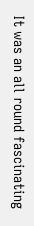It was an all round fascinating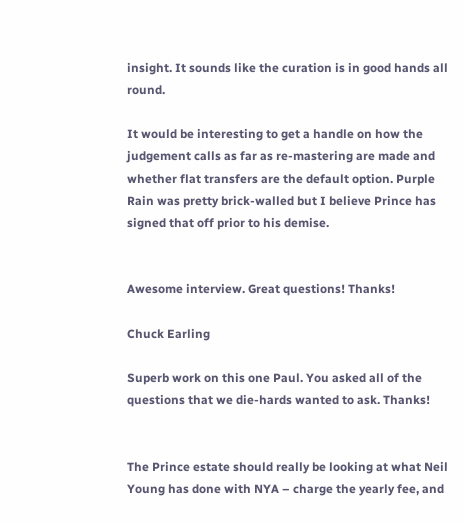insight. It sounds like the curation is in good hands all round.

It would be interesting to get a handle on how the judgement calls as far as re-mastering are made and whether flat transfers are the default option. Purple Rain was pretty brick-walled but I believe Prince has signed that off prior to his demise.


Awesome interview. Great questions! Thanks!

Chuck Earling

Superb work on this one Paul. You asked all of the questions that we die-hards wanted to ask. Thanks!


The Prince estate should really be looking at what Neil Young has done with NYA – charge the yearly fee, and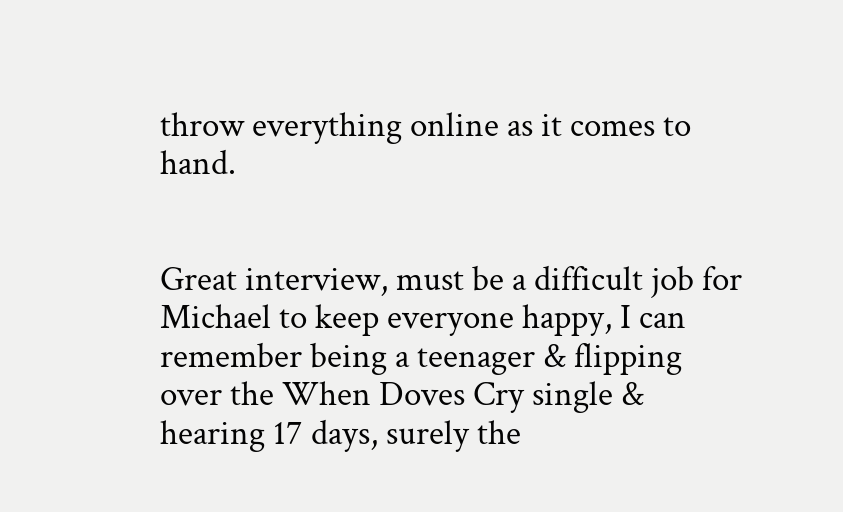throw everything online as it comes to hand.


Great interview, must be a difficult job for Michael to keep everyone happy, I can remember being a teenager & flipping over the When Doves Cry single & hearing 17 days, surely the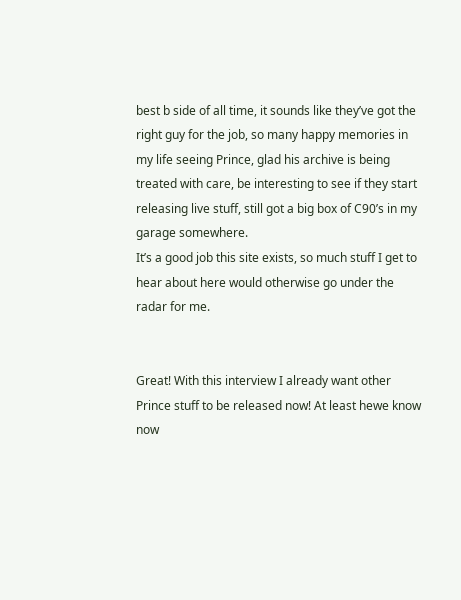best b side of all time, it sounds like they’ve got the right guy for the job, so many happy memories in my life seeing Prince, glad his archive is being treated with care, be interesting to see if they start releasing live stuff, still got a big box of C90’s in my garage somewhere.
It’s a good job this site exists, so much stuff I get to hear about here would otherwise go under the radar for me.


Great! With this interview I already want other Prince stuff to be released now! At least hewe know now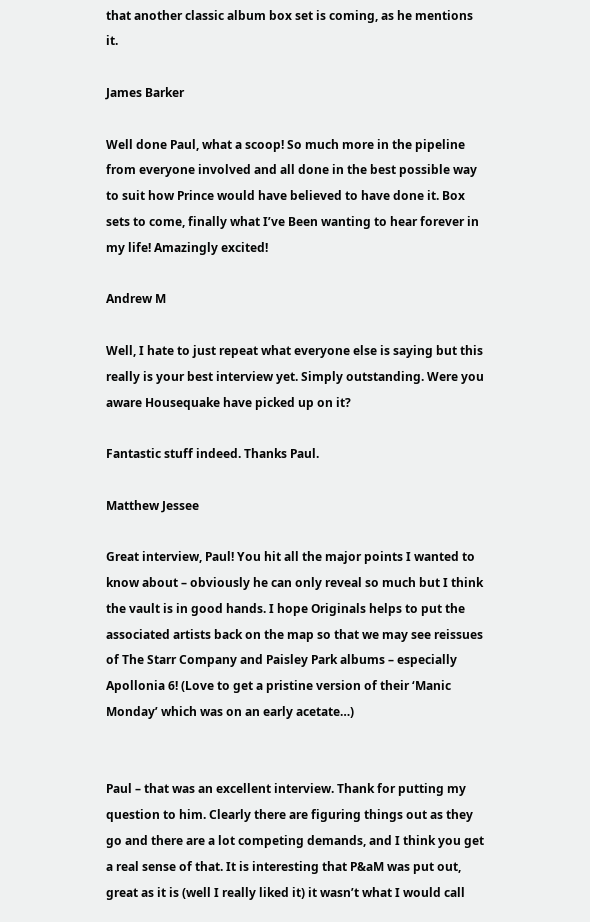that another classic album box set is coming, as he mentions it.

James Barker

Well done Paul, what a scoop! So much more in the pipeline from everyone involved and all done in the best possible way to suit how Prince would have believed to have done it. Box sets to come, finally what I’ve Been wanting to hear forever in my life! Amazingly excited!

Andrew M

Well, I hate to just repeat what everyone else is saying but this really is your best interview yet. Simply outstanding. Were you aware Housequake have picked up on it?

Fantastic stuff indeed. Thanks Paul.

Matthew Jessee

Great interview, Paul! You hit all the major points I wanted to know about – obviously he can only reveal so much but I think the vault is in good hands. I hope Originals helps to put the associated artists back on the map so that we may see reissues of The Starr Company and Paisley Park albums – especially Apollonia 6! (Love to get a pristine version of their ‘Manic Monday’ which was on an early acetate…)


Paul – that was an excellent interview. Thank for putting my question to him. Clearly there are figuring things out as they go and there are a lot competing demands, and I think you get a real sense of that. It is interesting that P&aM was put out, great as it is (well I really liked it) it wasn’t what I would call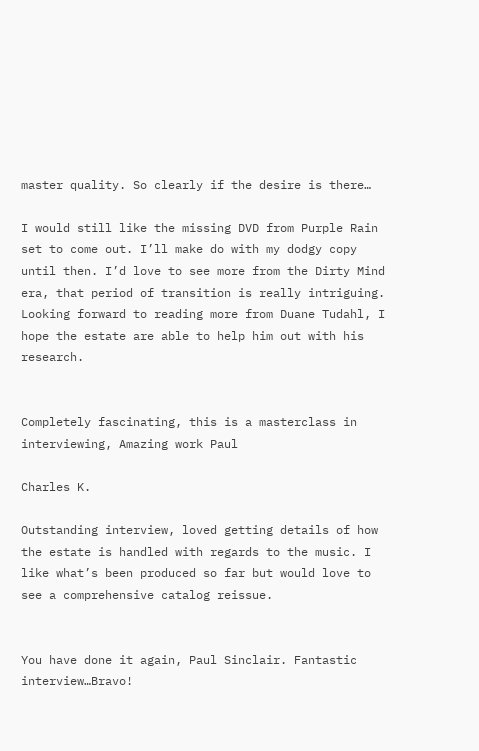master quality. So clearly if the desire is there…

I would still like the missing DVD from Purple Rain set to come out. I’ll make do with my dodgy copy until then. I’d love to see more from the Dirty Mind era, that period of transition is really intriguing. Looking forward to reading more from Duane Tudahl, I hope the estate are able to help him out with his research.


Completely fascinating, this is a masterclass in interviewing, Amazing work Paul

Charles K.

Outstanding interview, loved getting details of how the estate is handled with regards to the music. I like what’s been produced so far but would love to see a comprehensive catalog reissue.


You have done it again, Paul Sinclair. Fantastic interview…Bravo!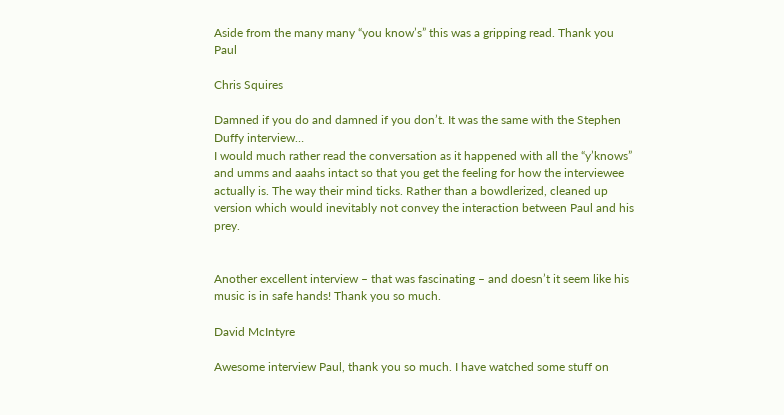Aside from the many many “you know’s” this was a gripping read. Thank you Paul

Chris Squires

Damned if you do and damned if you don’t. It was the same with the Stephen Duffy interview…
I would much rather read the conversation as it happened with all the “y’knows” and umms and aaahs intact so that you get the feeling for how the interviewee actually is. The way their mind ticks. Rather than a bowdlerized, cleaned up version which would inevitably not convey the interaction between Paul and his prey.


Another excellent interview – that was fascinating – and doesn’t it seem like his music is in safe hands! Thank you so much.

David McIntyre

Awesome interview Paul, thank you so much. I have watched some stuff on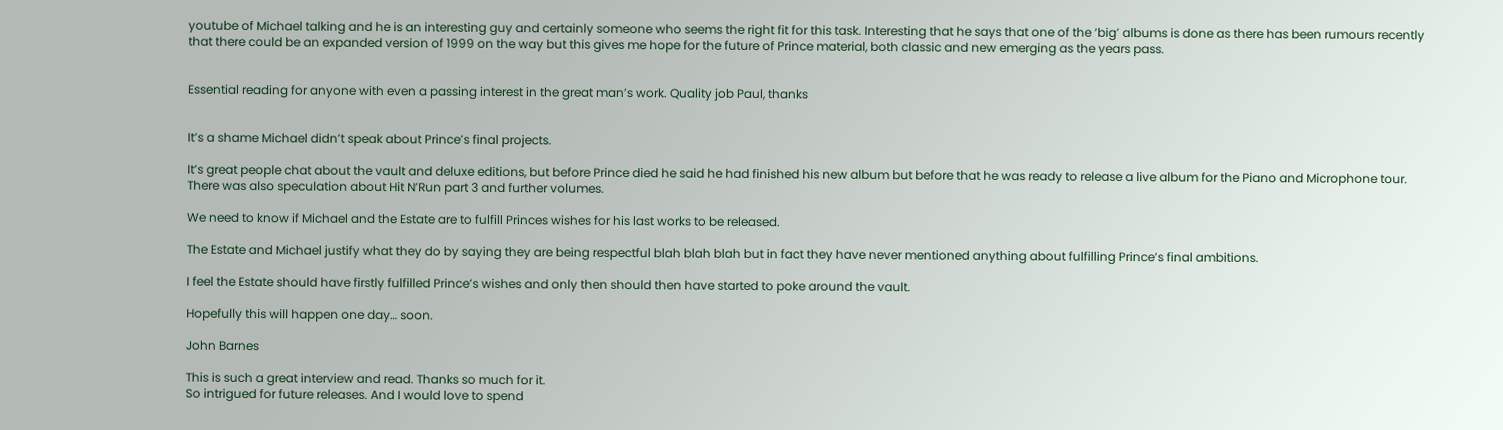youtube of Michael talking and he is an interesting guy and certainly someone who seems the right fit for this task. Interesting that he says that one of the ‘big’ albums is done as there has been rumours recently that there could be an expanded version of 1999 on the way but this gives me hope for the future of Prince material, both classic and new emerging as the years pass.


Essential reading for anyone with even a passing interest in the great man’s work. Quality job Paul, thanks


It’s a shame Michael didn’t speak about Prince’s final projects.

It’s great people chat about the vault and deluxe editions, but before Prince died he said he had finished his new album but before that he was ready to release a live album for the Piano and Microphone tour. There was also speculation about Hit N’Run part 3 and further volumes.

We need to know if Michael and the Estate are to fulfill Princes wishes for his last works to be released.

The Estate and Michael justify what they do by saying they are being respectful blah blah blah but in fact they have never mentioned anything about fulfilling Prince’s final ambitions.

I feel the Estate should have firstly fulfilled Prince’s wishes and only then should then have started to poke around the vault.

Hopefully this will happen one day… soon.

John Barnes

This is such a great interview and read. Thanks so much for it.
So intrigued for future releases. And I would love to spend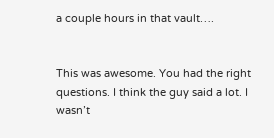a couple hours in that vault….


This was awesome. You had the right questions. I think the guy said a lot. I wasn’t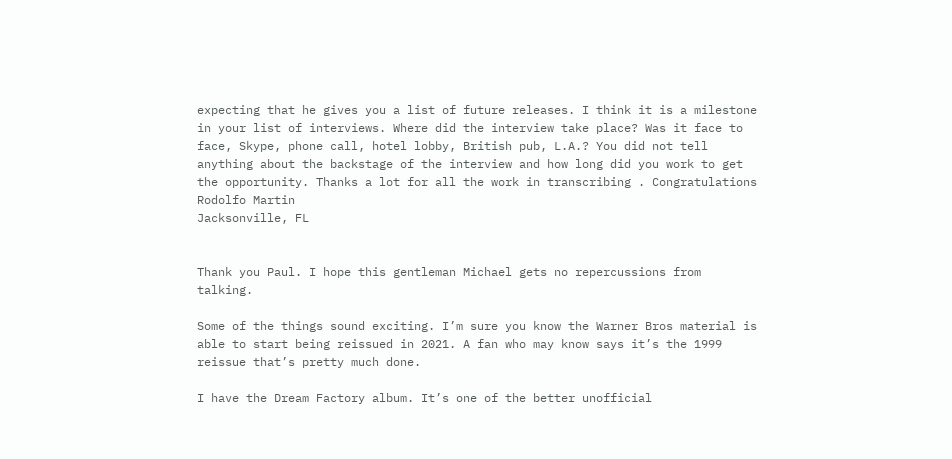expecting that he gives you a list of future releases. I think it is a milestone in your list of interviews. Where did the interview take place? Was it face to face, Skype, phone call, hotel lobby, British pub, L.A.? You did not tell anything about the backstage of the interview and how long did you work to get the opportunity. Thanks a lot for all the work in transcribing . Congratulations
Rodolfo Martin
Jacksonville, FL


Thank you Paul. I hope this gentleman Michael gets no repercussions from talking.

Some of the things sound exciting. I’m sure you know the Warner Bros material is able to start being reissued in 2021. A fan who may know says it’s the 1999 reissue that’s pretty much done.

I have the Dream Factory album. It’s one of the better unofficial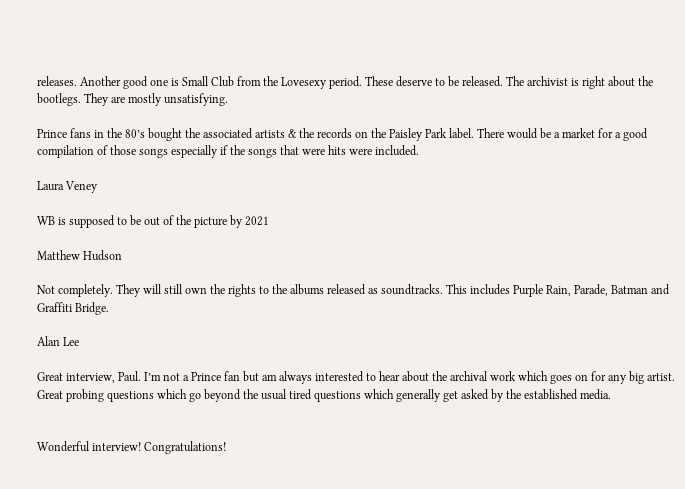releases. Another good one is Small Club from the Lovesexy period. These deserve to be released. The archivist is right about the bootlegs. They are mostly unsatisfying.

Prince fans in the 80’s bought the associated artists & the records on the Paisley Park label. There would be a market for a good compilation of those songs especially if the songs that were hits were included.

Laura Veney

WB is supposed to be out of the picture by 2021

Matthew Hudson

Not completely. They will still own the rights to the albums released as soundtracks. This includes Purple Rain, Parade, Batman and Graffiti Bridge.

Alan Lee

Great interview, Paul. I’m not a Prince fan but am always interested to hear about the archival work which goes on for any big artist. Great probing questions which go beyond the usual tired questions which generally get asked by the established media.


Wonderful interview! Congratulations!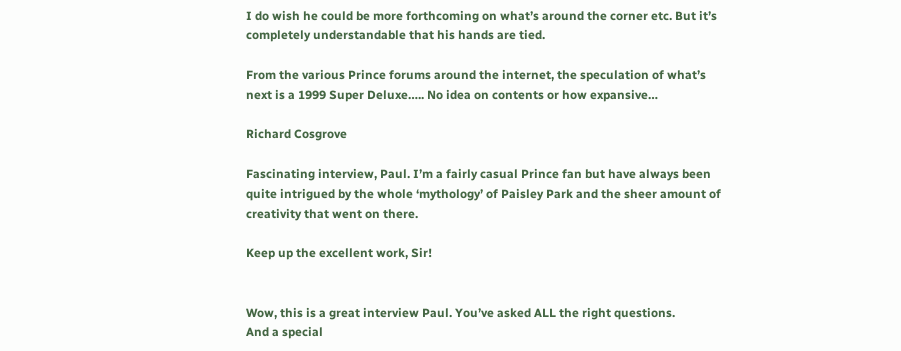I do wish he could be more forthcoming on what’s around the corner etc. But it’s completely understandable that his hands are tied.

From the various Prince forums around the internet, the speculation of what’s next is a 1999 Super Deluxe….. No idea on contents or how expansive…

Richard Cosgrove

Fascinating interview, Paul. I’m a fairly casual Prince fan but have always been quite intrigued by the whole ‘mythology’ of Paisley Park and the sheer amount of creativity that went on there.

Keep up the excellent work, Sir!


Wow, this is a great interview Paul. You’ve asked ALL the right questions.
And a special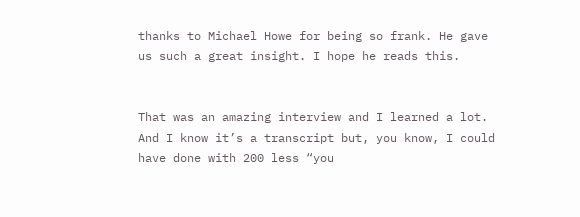thanks to Michael Howe for being so frank. He gave us such a great insight. I hope he reads this.


That was an amazing interview and I learned a lot.
And I know it’s a transcript but, you know, I could have done with 200 less “you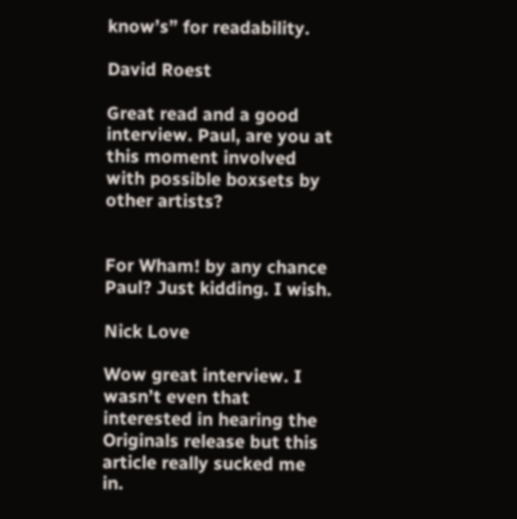know’s” for readability.

David Roest

Great read and a good interview. Paul, are you at this moment involved with possible boxsets by other artists?


For Wham! by any chance Paul? Just kidding. I wish.

Nick Love

Wow great interview. I wasn’t even that interested in hearing the Originals release but this article really sucked me in.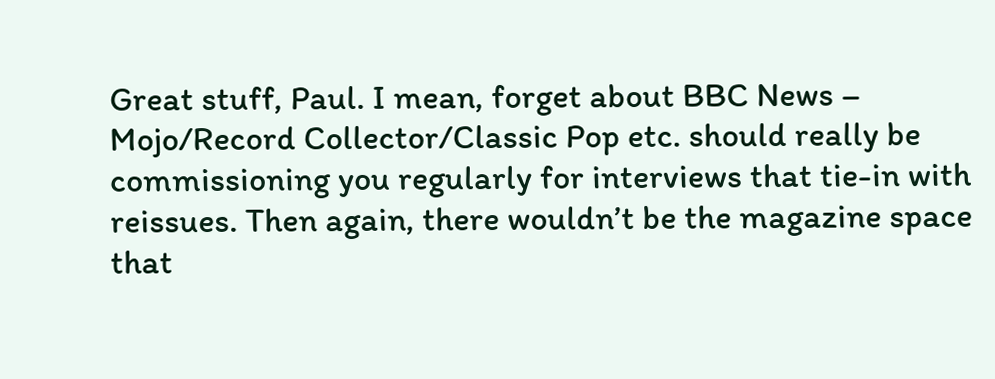Great stuff, Paul. I mean, forget about BBC News – Mojo/Record Collector/Classic Pop etc. should really be commissioning you regularly for interviews that tie-in with reissues. Then again, there wouldn’t be the magazine space that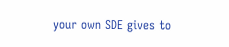your own SDE gives to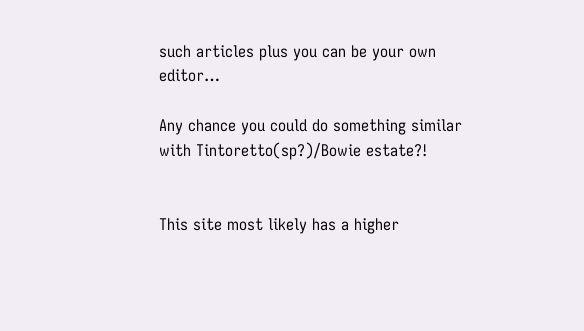such articles plus you can be your own editor…

Any chance you could do something similar with Tintoretto(sp?)/Bowie estate?!


This site most likely has a higher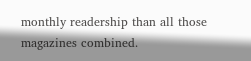monthly readership than all those magazines combined.